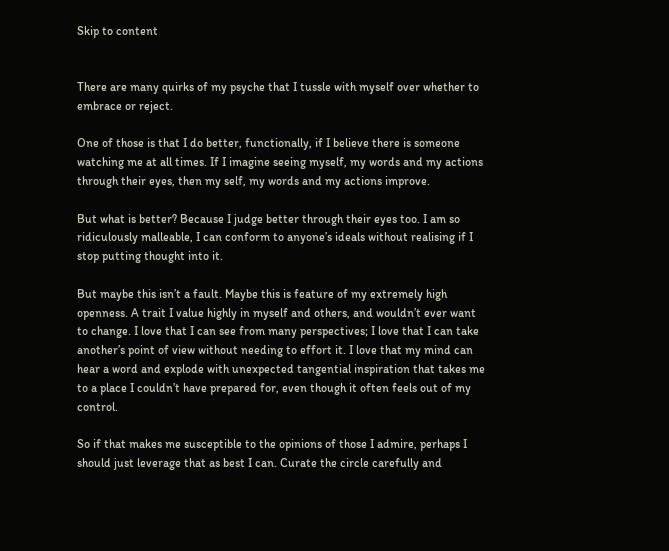Skip to content


There are many quirks of my psyche that I tussle with myself over whether to embrace or reject.

One of those is that I do better, functionally, if I believe there is someone watching me at all times. If I imagine seeing myself, my words and my actions through their eyes, then my self, my words and my actions improve.

But what is better? Because I judge better through their eyes too. I am so ridiculously malleable, I can conform to anyone’s ideals without realising if I stop putting thought into it.

But maybe this isn’t a fault. Maybe this is feature of my extremely high openness. A trait I value highly in myself and others, and wouldn’t ever want to change. I love that I can see from many perspectives; I love that I can take another’s point of view without needing to effort it. I love that my mind can hear a word and explode with unexpected tangential inspiration that takes me to a place I couldn’t have prepared for, even though it often feels out of my control.

So if that makes me susceptible to the opinions of those I admire, perhaps I should just leverage that as best I can. Curate the circle carefully and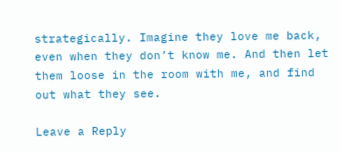strategically. Imagine they love me back, even when they don’t know me. And then let them loose in the room with me, and find out what they see.

Leave a Reply